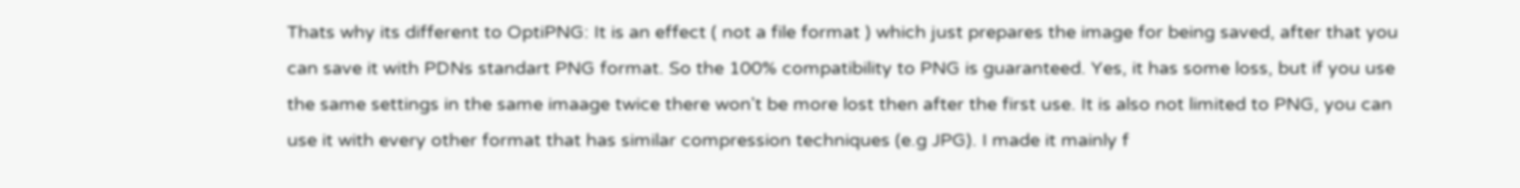Thats why its different to OptiPNG: It is an effect ( not a file format ) which just prepares the image for being saved, after that you can save it with PDNs standart PNG format. So the 100% compatibility to PNG is guaranteed. Yes, it has some loss, but if you use the same settings in the same imaage twice there won't be more lost then after the first use. It is also not limited to PNG, you can use it with every other format that has similar compression techniques (e.g JPG). I made it mainly f